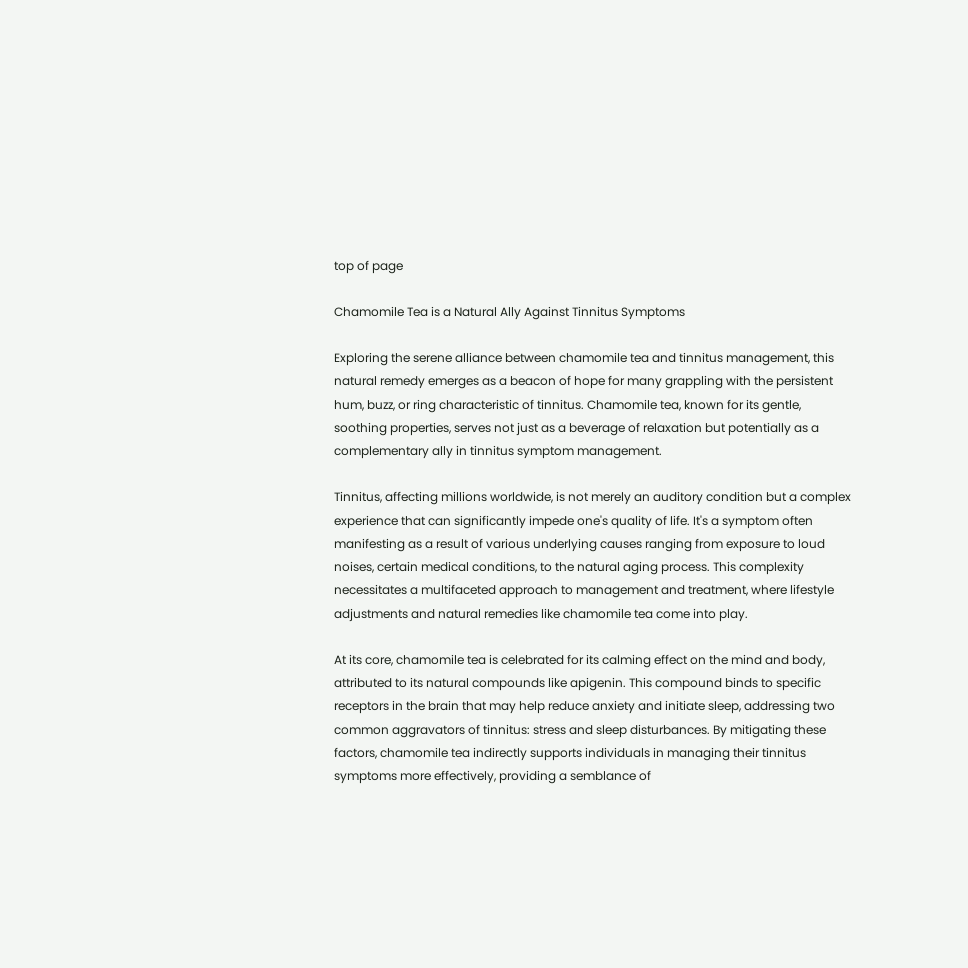top of page

Chamomile Tea is a Natural Ally Against Tinnitus Symptoms

Exploring the serene alliance between chamomile tea and tinnitus management, this natural remedy emerges as a beacon of hope for many grappling with the persistent hum, buzz, or ring characteristic of tinnitus. Chamomile tea, known for its gentle, soothing properties, serves not just as a beverage of relaxation but potentially as a complementary ally in tinnitus symptom management.

Tinnitus, affecting millions worldwide, is not merely an auditory condition but a complex experience that can significantly impede one's quality of life. It's a symptom often manifesting as a result of various underlying causes ranging from exposure to loud noises, certain medical conditions, to the natural aging process. This complexity necessitates a multifaceted approach to management and treatment, where lifestyle adjustments and natural remedies like chamomile tea come into play.

At its core, chamomile tea is celebrated for its calming effect on the mind and body, attributed to its natural compounds like apigenin. This compound binds to specific receptors in the brain that may help reduce anxiety and initiate sleep, addressing two common aggravators of tinnitus: stress and sleep disturbances. By mitigating these factors, chamomile tea indirectly supports individuals in managing their tinnitus symptoms more effectively, providing a semblance of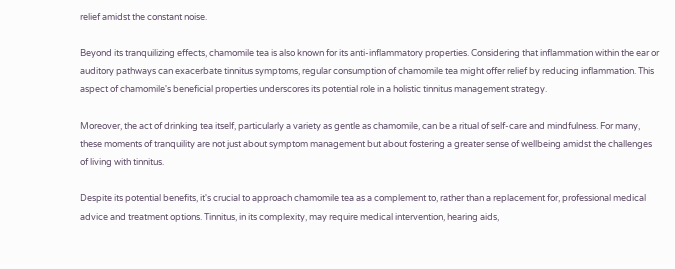relief amidst the constant noise.

Beyond its tranquilizing effects, chamomile tea is also known for its anti-inflammatory properties. Considering that inflammation within the ear or auditory pathways can exacerbate tinnitus symptoms, regular consumption of chamomile tea might offer relief by reducing inflammation. This aspect of chamomile's beneficial properties underscores its potential role in a holistic tinnitus management strategy.

Moreover, the act of drinking tea itself, particularly a variety as gentle as chamomile, can be a ritual of self-care and mindfulness. For many, these moments of tranquility are not just about symptom management but about fostering a greater sense of wellbeing amidst the challenges of living with tinnitus.

Despite its potential benefits, it's crucial to approach chamomile tea as a complement to, rather than a replacement for, professional medical advice and treatment options. Tinnitus, in its complexity, may require medical intervention, hearing aids,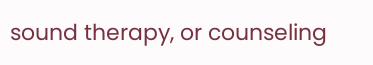sound therapy, or counseling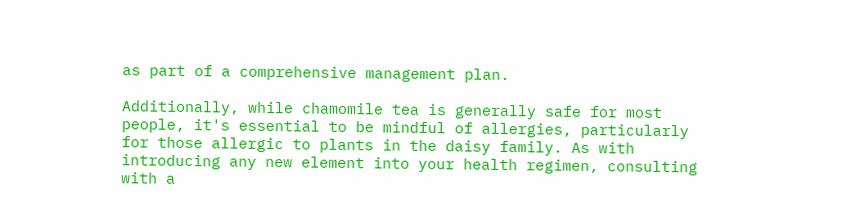as part of a comprehensive management plan.

Additionally, while chamomile tea is generally safe for most people, it's essential to be mindful of allergies, particularly for those allergic to plants in the daisy family. As with introducing any new element into your health regimen, consulting with a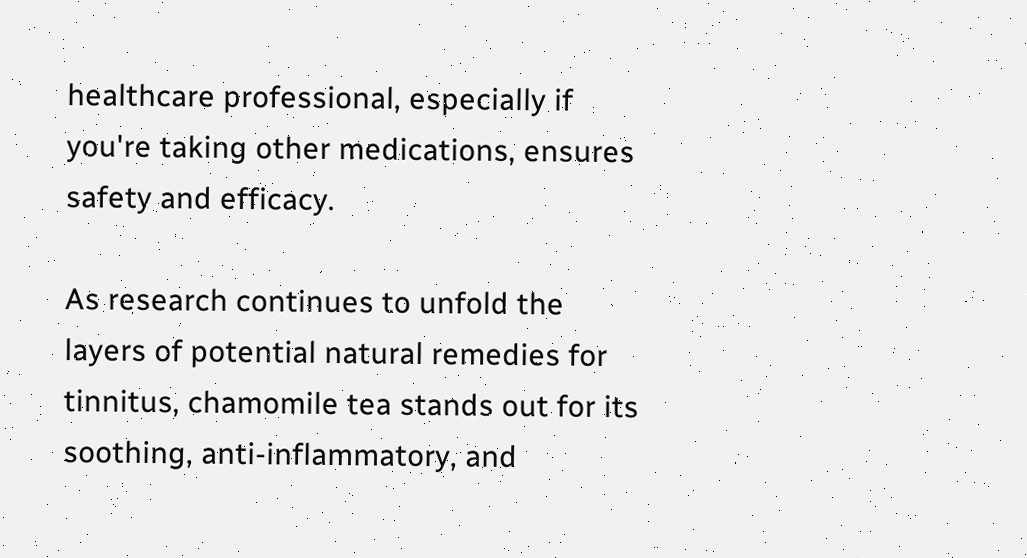healthcare professional, especially if you're taking other medications, ensures safety and efficacy.

As research continues to unfold the layers of potential natural remedies for tinnitus, chamomile tea stands out for its soothing, anti-inflammatory, and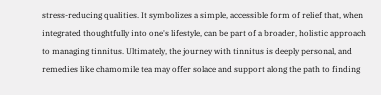stress-reducing qualities. It symbolizes a simple, accessible form of relief that, when integrated thoughtfully into one's lifestyle, can be part of a broader, holistic approach to managing tinnitus. Ultimately, the journey with tinnitus is deeply personal, and remedies like chamomile tea may offer solace and support along the path to finding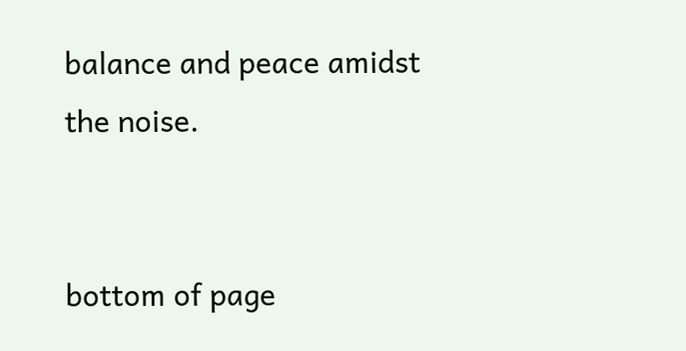balance and peace amidst the noise.


bottom of page